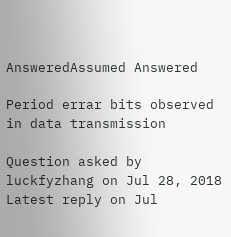AnsweredAssumed Answered

Period errar bits observed in data transmission

Question asked by luckfyzhang on Jul 28, 2018
Latest reply on Jul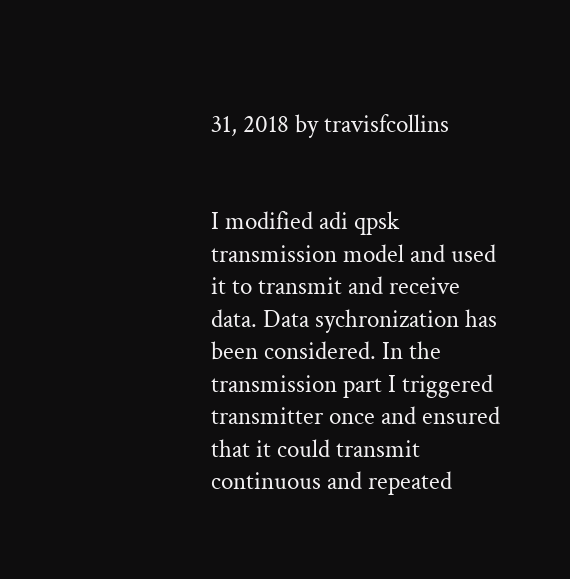31, 2018 by travisfcollins


I modified adi qpsk transmission model and used it to transmit and receive data. Data sychronization has been considered. In the transmission part I triggered transmitter once and ensured that it could transmit continuous and repeated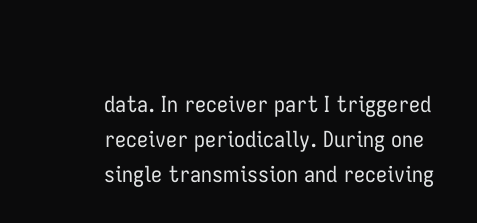data. In receiver part I triggered receiver periodically. During one single transmission and receiving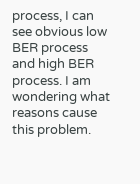process, I can see obvious low BER process and high BER process. I am wondering what reasons cause this problem.